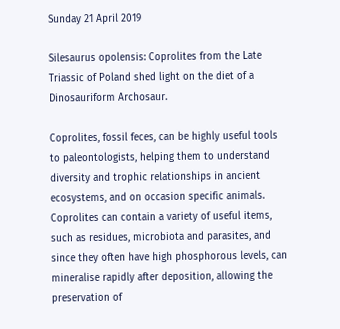Sunday 21 April 2019

Silesaurus opolensis: Coprolites from the Late Triassic of Poland shed light on the diet of a Dinosauriform Archosaur.

Coprolites, fossil feces, can be highly useful tools to paleontologists, helping them to understand diversity and trophic relationships in ancient ecosystems, and on occasion specific animals. Coprolites can contain a variety of useful items, such as residues, microbiota and parasites, and since they often have high phosphorous levels, can mineralise rapidly after deposition, allowing the preservation of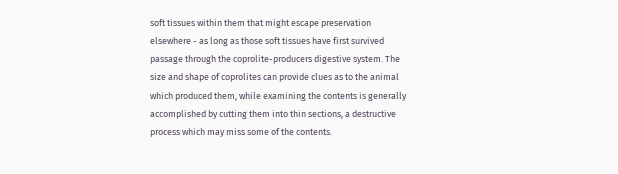soft tissues within them that might escape preservation elsewhere - as long as those soft tissues have first survived passage through the coprolite-producers digestive system. The size and shape of coprolites can provide clues as to the animal which produced them, while examining the contents is generally accomplished by cutting them into thin sections, a destructive process which may miss some of the contents.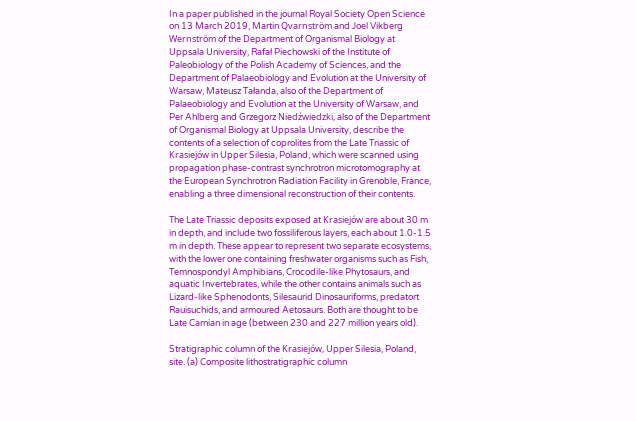In a paper published in the journal Royal Society Open Science on 13 March 2019, Martin Qvarnström and Joel Vikberg Wernström of the Department of Organismal Biology at Uppsala University, Rafał Piechowski of the Institute of Paleobiology of the Polish Academy of Sciences, and the Department of Palaeobiology and Evolution at the University of Warsaw, Mateusz Tałanda, also of the Department of Palaeobiology and Evolution at the University of Warsaw, and Per Ahlberg and Grzegorz Niedźwiedzki, also of the Department of Organismal Biology at Uppsala University, describe the contents of a selection of coprolites from the Late Triassic of Krasiejów in Upper Silesia, Poland, which were scanned using propagation phase-contrast synchrotron microtomography at the European Synchrotron Radiation Facility in Grenoble, France, enabling a three dimensional reconstruction of their contents.

The Late Triassic deposits exposed at Krasiejów are about 30 m in depth, and include two fossiliferous layers, each about 1.0-1.5 m in depth. These appear to represent two separate ecosystems, with the lower one containing freshwater organisms such as Fish, Temnospondyl Amphibians, Crocodile-like Phytosaurs, and aquatic Invertebrates, while the other contains animals such as Lizard-like Sphenodonts, Silesaurid Dinosauriforms, predatort Rauisuchids, and armoured Aetosaurs. Both are thought to be Late Carnian in age (between 230 and 227 million years old).

Stratigraphic column of the Krasiejów, Upper Silesia, Poland, site. (a) Composite lithostratigraphic column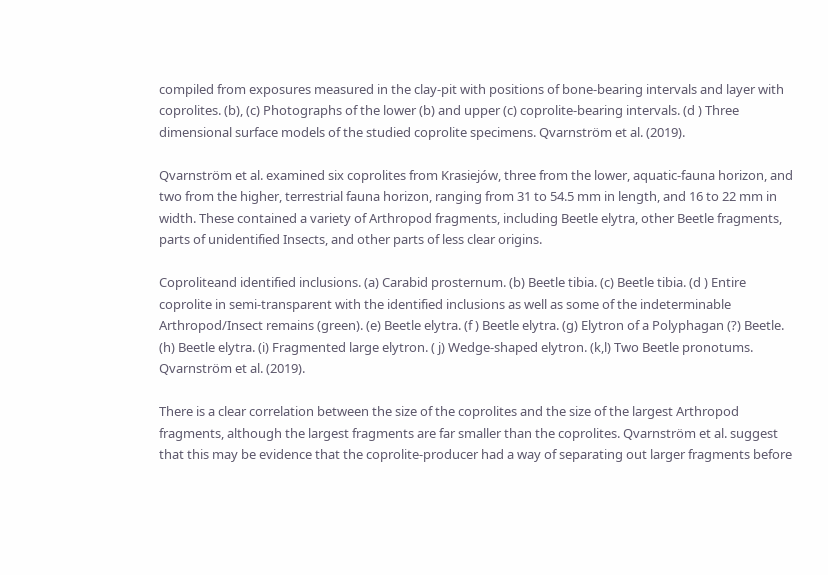compiled from exposures measured in the clay-pit with positions of bone-bearing intervals and layer with coprolites. (b), (c) Photographs of the lower (b) and upper (c) coprolite-bearing intervals. (d ) Three dimensional surface models of the studied coprolite specimens. Qvarnström et al. (2019).

Qvarnström et al. examined six coprolites from Krasiejów, three from the lower, aquatic-fauna horizon, and two from the higher, terrestrial fauna horizon, ranging from 31 to 54.5 mm in length, and 16 to 22 mm in width. These contained a variety of Arthropod fragments, including Beetle elytra, other Beetle fragments, parts of unidentified Insects, and other parts of less clear origins.

Coproliteand identified inclusions. (a) Carabid prosternum. (b) Beetle tibia. (c) Beetle tibia. (d ) Entire coprolite in semi-transparent with the identified inclusions as well as some of the indeterminable Arthropod/Insect remains (green). (e) Beetle elytra. (f ) Beetle elytra. (g) Elytron of a Polyphagan (?) Beetle. (h) Beetle elytra. (i) Fragmented large elytron. ( j) Wedge-shaped elytron. (k,l) Two Beetle pronotums. Qvarnström et al. (2019).

There is a clear correlation between the size of the coprolites and the size of the largest Arthropod fragments, although the largest fragments are far smaller than the coprolites. Qvarnström et al. suggest that this may be evidence that the coprolite-producer had a way of separating out larger fragments before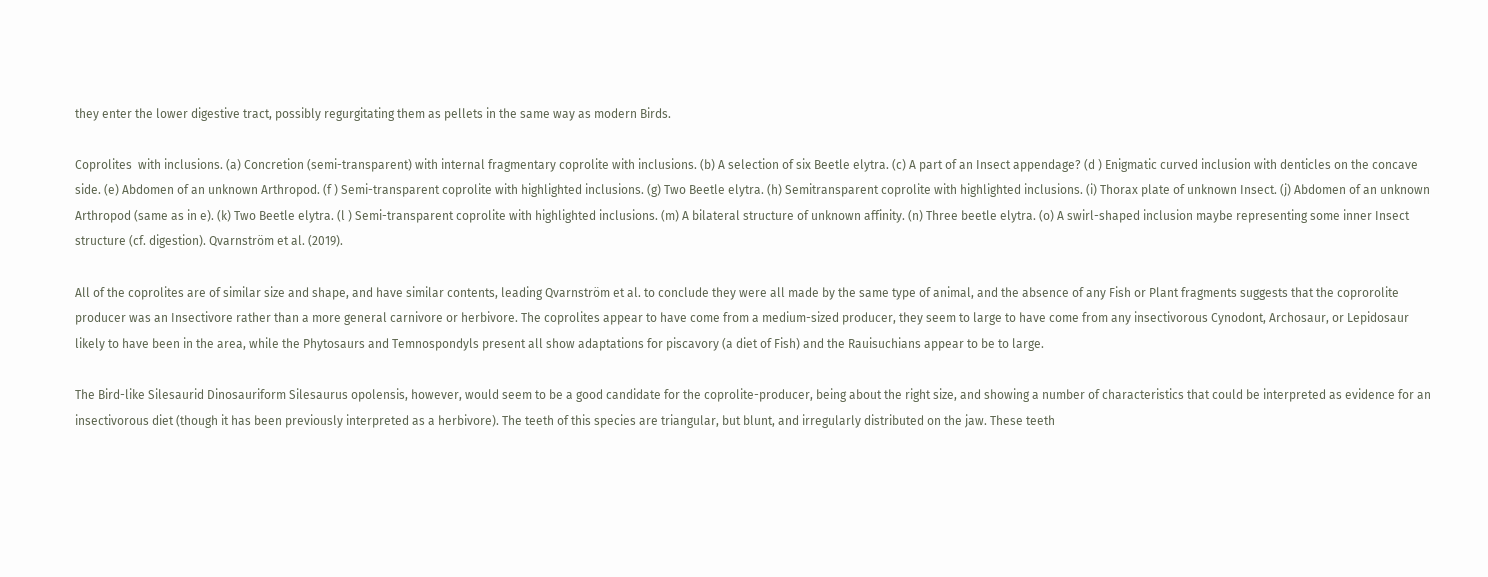they enter the lower digestive tract, possibly regurgitating them as pellets in the same way as modern Birds.

Coprolites  with inclusions. (a) Concretion (semi-transparent) with internal fragmentary coprolite with inclusions. (b) A selection of six Beetle elytra. (c) A part of an Insect appendage? (d ) Enigmatic curved inclusion with denticles on the concave side. (e) Abdomen of an unknown Arthropod. (f ) Semi-transparent coprolite with highlighted inclusions. (g) Two Beetle elytra. (h) Semitransparent coprolite with highlighted inclusions. (i) Thorax plate of unknown Insect. (j) Abdomen of an unknown Arthropod (same as in e). (k) Two Beetle elytra. (l ) Semi-transparent coprolite with highlighted inclusions. (m) A bilateral structure of unknown affinity. (n) Three beetle elytra. (o) A swirl-shaped inclusion maybe representing some inner Insect structure (cf. digestion). Qvarnström et al. (2019).

All of the coprolites are of similar size and shape, and have similar contents, leading Qvarnström et al. to conclude they were all made by the same type of animal, and the absence of any Fish or Plant fragments suggests that the coprorolite producer was an Insectivore rather than a more general carnivore or herbivore. The coprolites appear to have come from a medium-sized producer, they seem to large to have come from any insectivorous Cynodont, Archosaur, or Lepidosaur likely to have been in the area, while the Phytosaurs and Temnospondyls present all show adaptations for piscavory (a diet of Fish) and the Rauisuchians appear to be to large.

The Bird-like Silesaurid Dinosauriform Silesaurus opolensis, however, would seem to be a good candidate for the coprolite-producer, being about the right size, and showing a number of characteristics that could be interpreted as evidence for an insectivorous diet (though it has been previously interpreted as a herbivore). The teeth of this species are triangular, but blunt, and irregularly distributed on the jaw. These teeth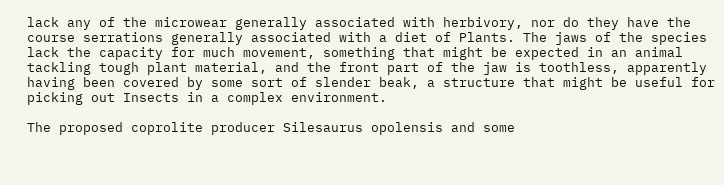lack any of the microwear generally associated with herbivory, nor do they have the course serrations generally associated with a diet of Plants. The jaws of the species lack the capacity for much movement, something that might be expected in an animal tackling tough plant material, and the front part of the jaw is toothless, apparently having been covered by some sort of slender beak, a structure that might be useful for picking out Insects in a complex environment.

The proposed coprolite producer Silesaurus opolensis and some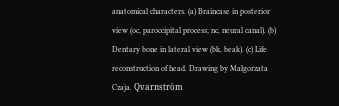anatomical characters. (a) Braincase in posterior view (oc, paroccipital process; nc, neural canal). (b) Dentary bone in lateral view (bk, beak). (c) Life reconstruction of head. Drawing by Małgorzata Czaja. Qvarnström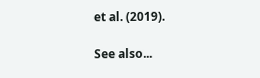et al. (2019).

See also...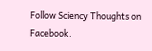Follow Sciency Thoughts on Facebook.